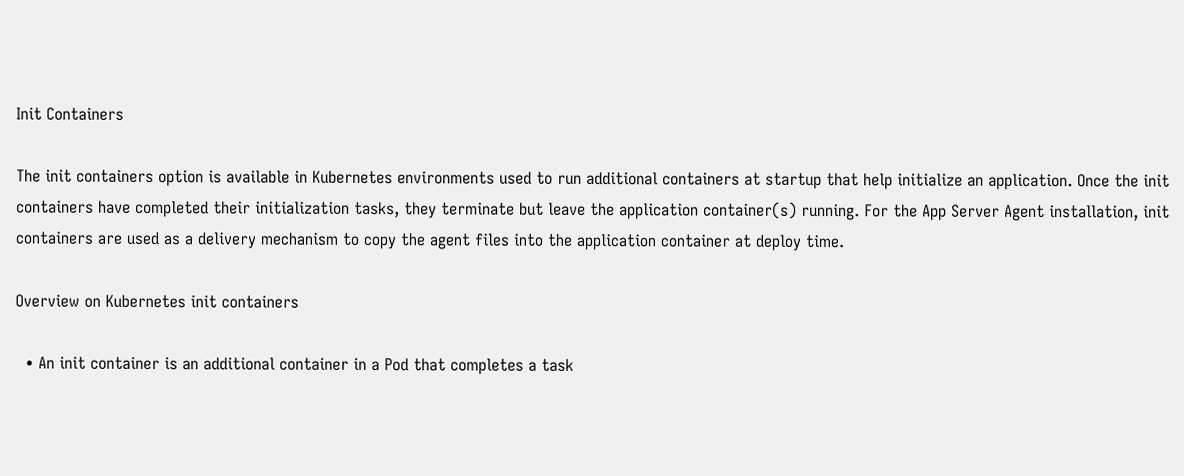Init Containers

The init containers option is available in Kubernetes environments used to run additional containers at startup that help initialize an application. Once the init containers have completed their initialization tasks, they terminate but leave the application container(s) running. For the App Server Agent installation, init containers are used as a delivery mechanism to copy the agent files into the application container at deploy time.

Overview on Kubernetes init containers

  • An init container is an additional container in a Pod that completes a task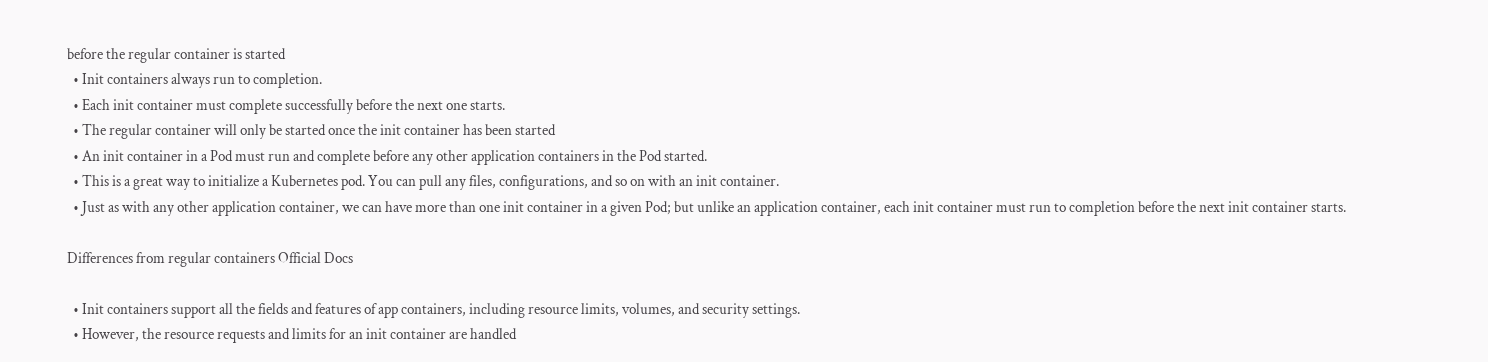before the regular container is started
  • Init containers always run to completion.
  • Each init container must complete successfully before the next one starts.
  • The regular container will only be started once the init container has been started
  • An init container in a Pod must run and complete before any other application containers in the Pod started.
  • This is a great way to initialize a Kubernetes pod. You can pull any files, configurations, and so on with an init container.
  • Just as with any other application container, we can have more than one init container in a given Pod; but unlike an application container, each init container must run to completion before the next init container starts.

Differences from regular containers Official Docs

  • Init containers support all the fields and features of app containers, including resource limits, volumes, and security settings.
  • However, the resource requests and limits for an init container are handled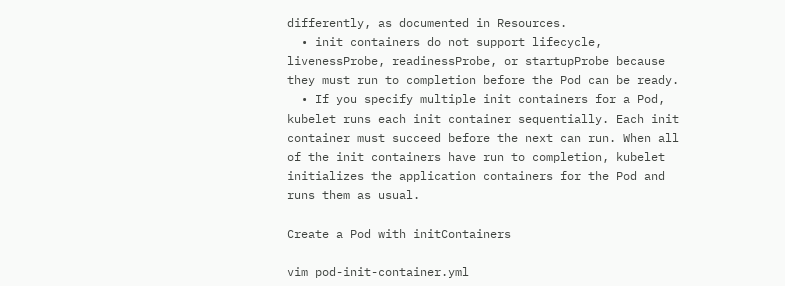differently, as documented in Resources.
  • init containers do not support lifecycle, livenessProbe, readinessProbe, or startupProbe because they must run to completion before the Pod can be ready.
  • If you specify multiple init containers for a Pod, kubelet runs each init container sequentially. Each init container must succeed before the next can run. When all of the init containers have run to completion, kubelet initializes the application containers for the Pod and runs them as usual.

Create a Pod with initContainers

vim pod-init-container.yml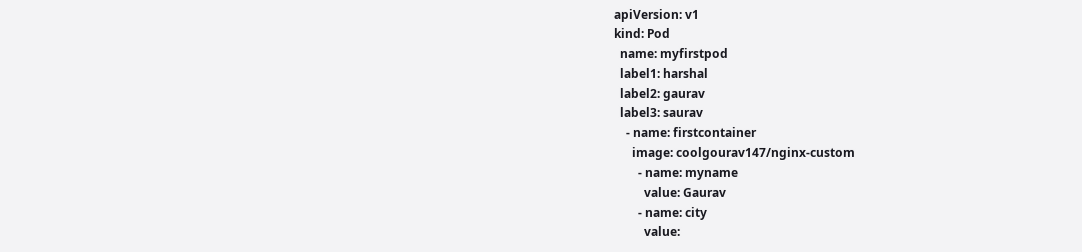apiVersion: v1
kind: Pod
  name: myfirstpod
  label1: harshal
  label2: gaurav
  label3: saurav
    - name: firstcontainer
      image: coolgourav147/nginx-custom
        - name: myname
          value: Gaurav
        - name: city
          value: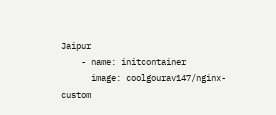Jaipur
    - name: initcontainer
      image: coolgourav147/nginx-custom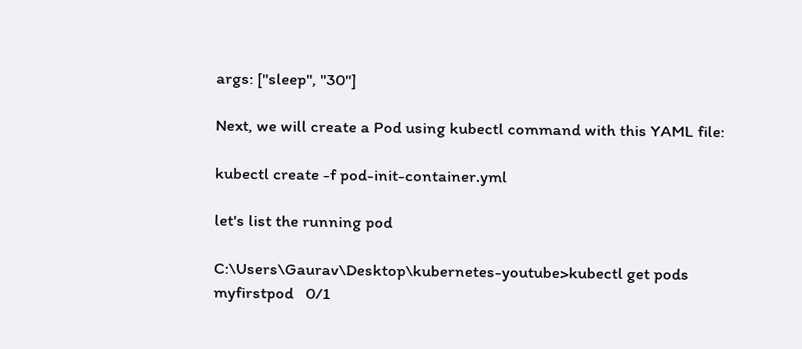args: ["sleep", "30"]

Next, we will create a Pod using kubectl command with this YAML file:

kubectl create -f pod-init-container.yml

let's list the running pod

C:\Users\Gaurav\Desktop\kubernetes-youtube>kubectl get pods
myfirstpod   0/1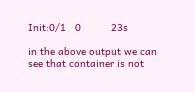Init:0/1   0          23s

in the above output we can see that container is not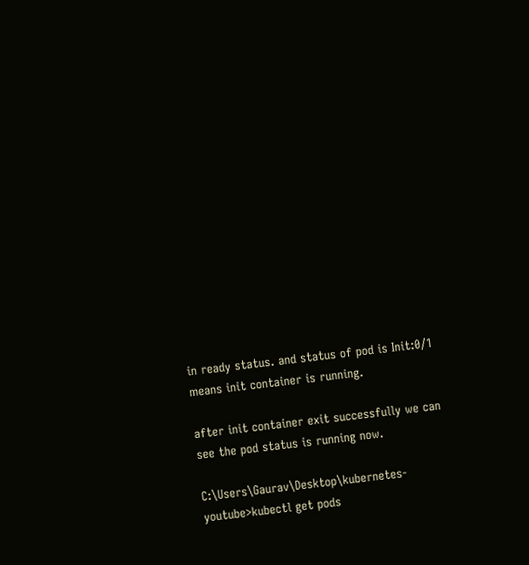in ready status. and status of pod is Init:0/1 means init container is running.

after init container exit successfully we can see the pod status is running now.

C:\Users\Gaurav\Desktop\kubernetes-youtube>kubectl get pods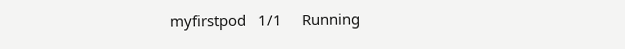myfirstpod   1/1     Running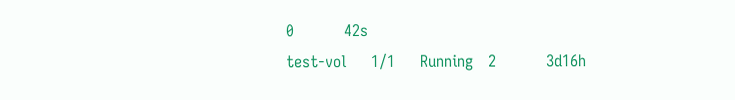0          42s
test-vol     1/1     Running   2          3d16h